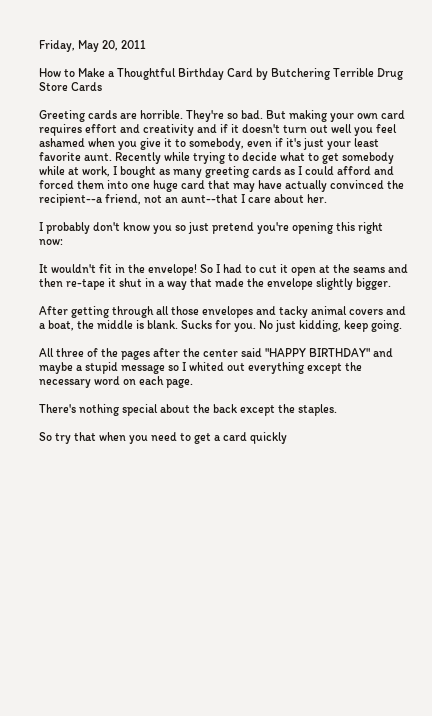Friday, May 20, 2011

How to Make a Thoughtful Birthday Card by Butchering Terrible Drug Store Cards

Greeting cards are horrible. They're so bad. But making your own card requires effort and creativity and if it doesn't turn out well you feel ashamed when you give it to somebody, even if it's just your least favorite aunt. Recently while trying to decide what to get somebody while at work, I bought as many greeting cards as I could afford and forced them into one huge card that may have actually convinced the recipient--a friend, not an aunt--that I care about her.

I probably don't know you so just pretend you're opening this right now:

It wouldn't fit in the envelope! So I had to cut it open at the seams and then re-tape it shut in a way that made the envelope slightly bigger.

After getting through all those envelopes and tacky animal covers and a boat, the middle is blank. Sucks for you. No just kidding, keep going.

All three of the pages after the center said "HAPPY BIRTHDAY" and maybe a stupid message so I whited out everything except the necessary word on each page.

There's nothing special about the back except the staples.

So try that when you need to get a card quickly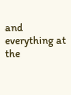and everything at the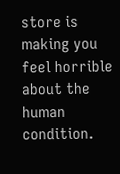store is making you feel horrible about the human condition.